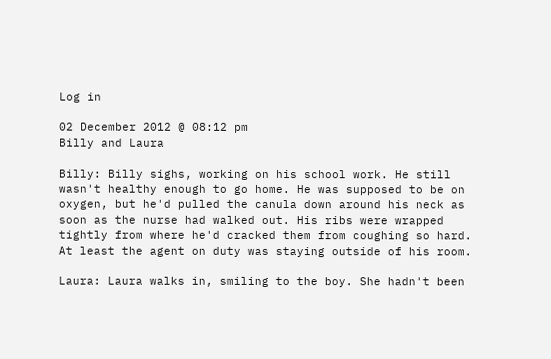Log in

02 December 2012 @ 08:12 pm
Billy and Laura

Billy: Billy sighs, working on his school work. He still wasn't healthy enough to go home. He was supposed to be on oxygen, but he'd pulled the canula down around his neck as soon as the nurse had walked out. His ribs were wrapped tightly from where he'd cracked them from coughing so hard. At least the agent on duty was staying outside of his room.

Laura: Laura walks in, smiling to the boy. She hadn't been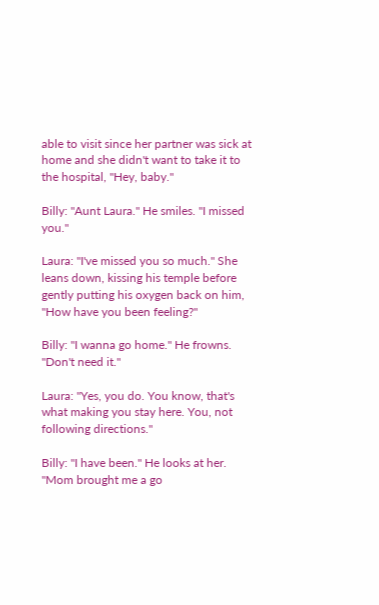able to visit since her partner was sick at home and she didn't want to take it to the hospital, "Hey, baby."

Billy: "Aunt Laura." He smiles. "I missed you."

Laura: "I've missed you so much." She leans down, kissing his temple before gently putting his oxygen back on him, "How have you been feeling?"

Billy: "I wanna go home." He frowns. "Don't need it."

Laura: "Yes, you do. You know, that's what making you stay here. You, not following directions."

Billy: "I have been." He looks at her. "Mom brought me a go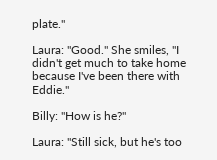plate."

Laura: "Good." She smiles, "I didn't get much to take home because I've been there with Eddie."

Billy: "How is he?"

Laura: "Still sick, but he's too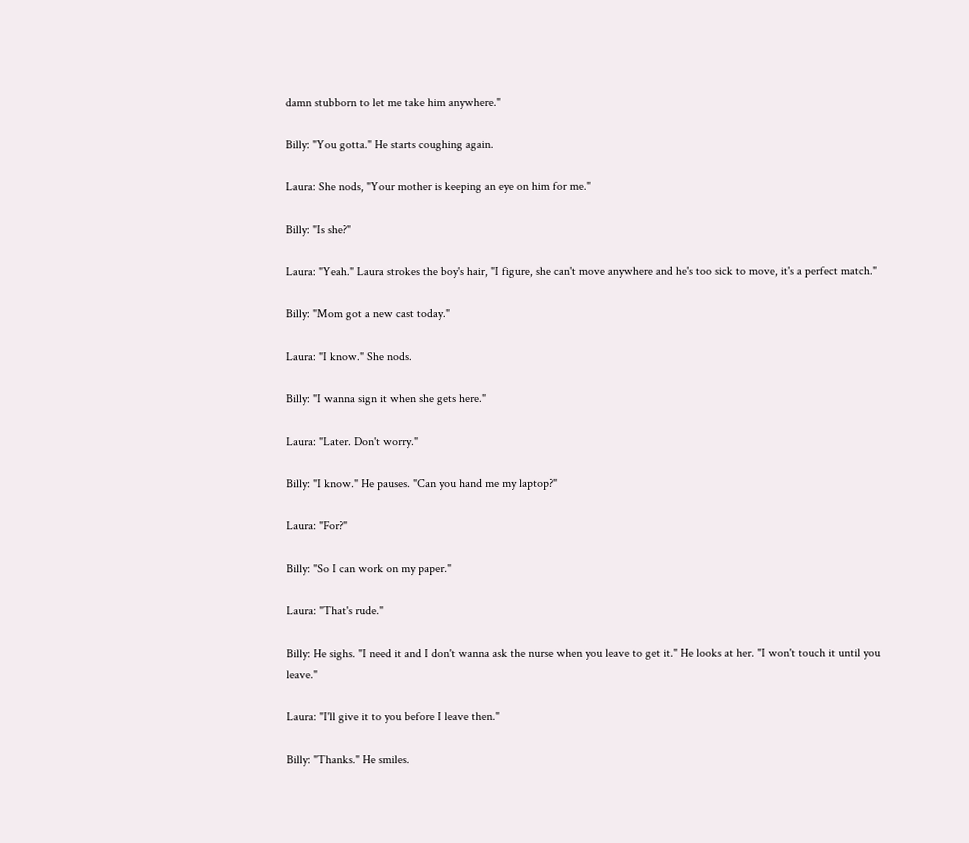damn stubborn to let me take him anywhere."

Billy: "You gotta." He starts coughing again.

Laura: She nods, "Your mother is keeping an eye on him for me."

Billy: "Is she?"

Laura: "Yeah." Laura strokes the boy's hair, "I figure, she can't move anywhere and he's too sick to move, it's a perfect match."

Billy: "Mom got a new cast today."

Laura: "I know." She nods.

Billy: "I wanna sign it when she gets here."

Laura: "Later. Don't worry."

Billy: "I know." He pauses. "Can you hand me my laptop?"

Laura: "For?"

Billy: "So I can work on my paper."

Laura: "That's rude."

Billy: He sighs. "I need it and I don't wanna ask the nurse when you leave to get it." He looks at her. "I won't touch it until you leave."

Laura: "I'll give it to you before I leave then."

Billy: "Thanks." He smiles.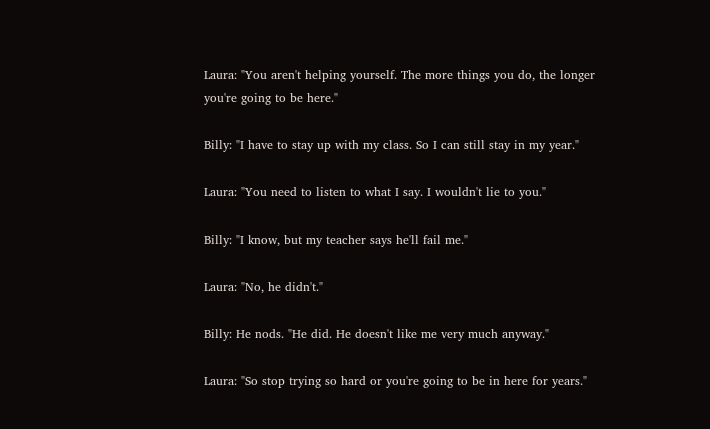Laura: "You aren't helping yourself. The more things you do, the longer you're going to be here."

Billy: "I have to stay up with my class. So I can still stay in my year."

Laura: "You need to listen to what I say. I wouldn't lie to you."

Billy: "I know, but my teacher says he'll fail me."

Laura: "No, he didn't."

Billy: He nods. "He did. He doesn't like me very much anyway."

Laura: "So stop trying so hard or you're going to be in here for years."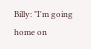Billy: "I'm going home on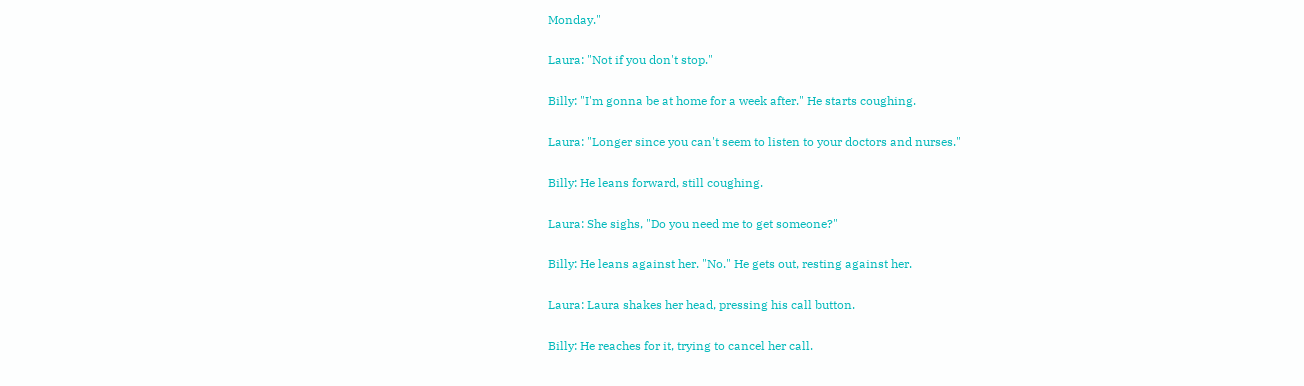Monday."

Laura: "Not if you don't stop."

Billy: "I'm gonna be at home for a week after." He starts coughing.

Laura: "Longer since you can't seem to listen to your doctors and nurses."

Billy: He leans forward, still coughing.

Laura: She sighs, "Do you need me to get someone?"

Billy: He leans against her. "No." He gets out, resting against her.

Laura: Laura shakes her head, pressing his call button.

Billy: He reaches for it, trying to cancel her call.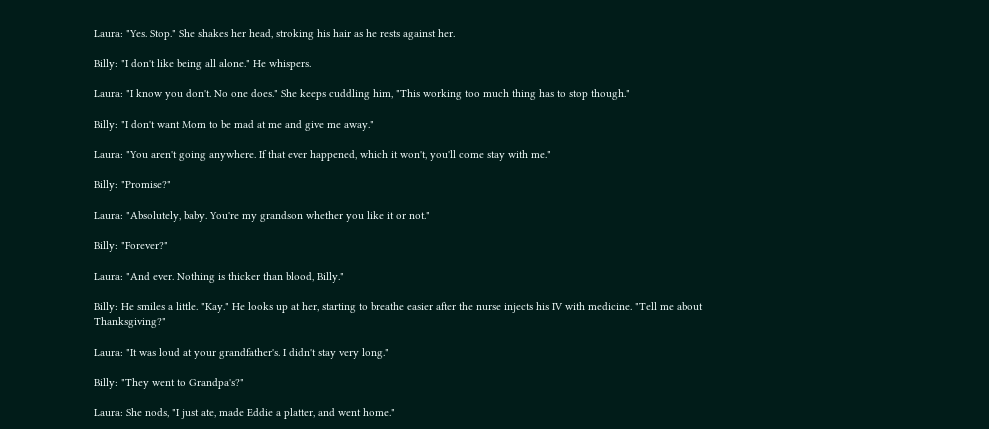Laura: "Yes. Stop." She shakes her head, stroking his hair as he rests against her.

Billy: "I don't like being all alone." He whispers.

Laura: "I know you don't. No one does." She keeps cuddling him, "This working too much thing has to stop though."

Billy: "I don't want Mom to be mad at me and give me away."

Laura: "You aren't going anywhere. If that ever happened, which it won't, you'll come stay with me."

Billy: "Promise?"

Laura: "Absolutely, baby. You're my grandson whether you like it or not."

Billy: "Forever?"

Laura: "And ever. Nothing is thicker than blood, Billy."

Billy: He smiles a little. "Kay." He looks up at her, starting to breathe easier after the nurse injects his IV with medicine. "Tell me about Thanksgiving?"

Laura: "It was loud at your grandfather's. I didn't stay very long."

Billy: "They went to Grandpa's?"

Laura: She nods, "I just ate, made Eddie a platter, and went home."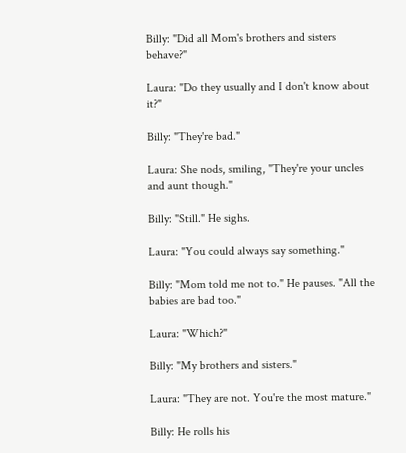Billy: "Did all Mom's brothers and sisters behave?"

Laura: "Do they usually and I don't know about it?"

Billy: "They're bad."

Laura: She nods, smiling, "They're your uncles and aunt though."

Billy: "Still." He sighs.

Laura: "You could always say something."

Billy: "Mom told me not to." He pauses. "All the babies are bad too."

Laura: "Which?"

Billy: "My brothers and sisters."

Laura: "They are not. You're the most mature."

Billy: He rolls his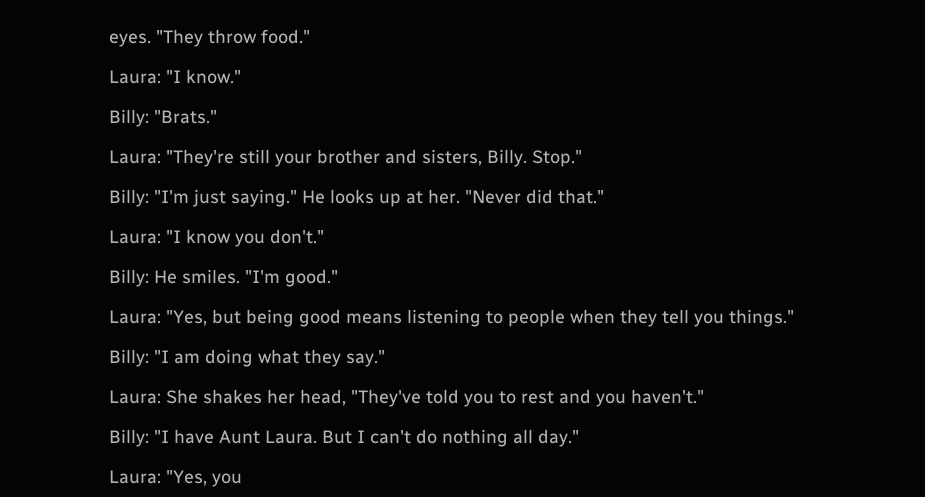eyes. "They throw food."

Laura: "I know."

Billy: "Brats."

Laura: "They're still your brother and sisters, Billy. Stop."

Billy: "I'm just saying." He looks up at her. "Never did that."

Laura: "I know you don't."

Billy: He smiles. "I'm good."

Laura: "Yes, but being good means listening to people when they tell you things."

Billy: "I am doing what they say."

Laura: She shakes her head, "They've told you to rest and you haven't."

Billy: "I have Aunt Laura. But I can't do nothing all day."

Laura: "Yes, you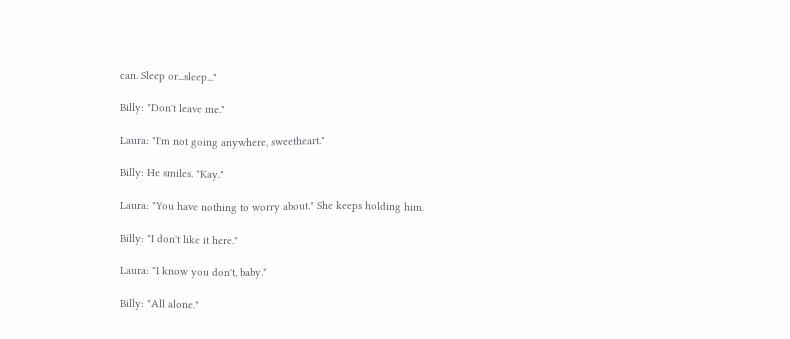can. Sleep or...sleep..."

Billy: "Don't leave me."

Laura: "I'm not going anywhere, sweetheart."

Billy: He smiles. "Kay."

Laura: "You have nothing to worry about." She keeps holding him.

Billy: "I don't like it here."

Laura: "I know you don't, baby."

Billy: "All alone."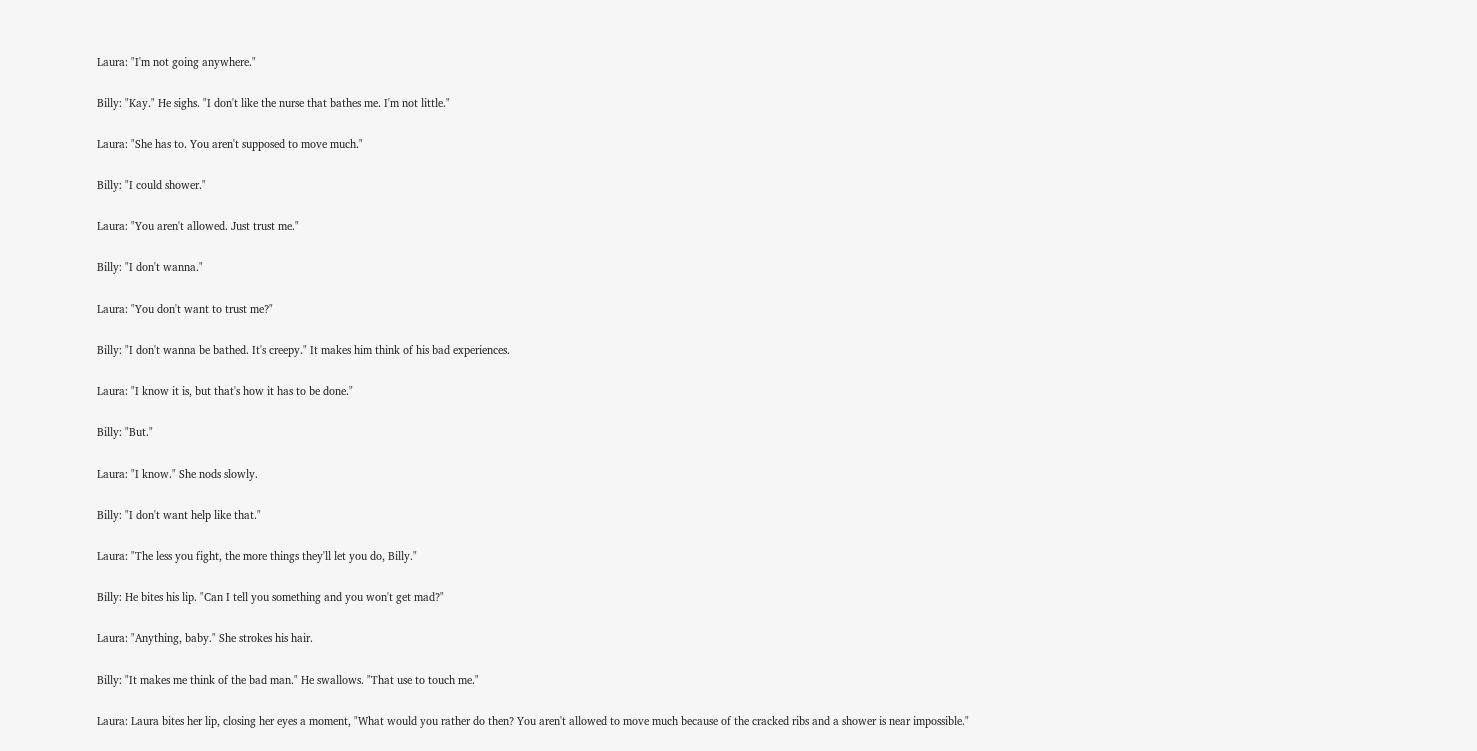Laura: "I'm not going anywhere."

Billy: "Kay." He sighs. "I don't like the nurse that bathes me. I'm not little."

Laura: "She has to. You aren't supposed to move much."

Billy: "I could shower."

Laura: "You aren't allowed. Just trust me."

Billy: "I don't wanna."

Laura: "You don't want to trust me?"

Billy: "I don't wanna be bathed. It's creepy." It makes him think of his bad experiences.

Laura: "I know it is, but that's how it has to be done."

Billy: "But."

Laura: "I know." She nods slowly.

Billy: "I don't want help like that."

Laura: "The less you fight, the more things they'll let you do, Billy."

Billy: He bites his lip. "Can I tell you something and you won't get mad?"

Laura: "Anything, baby." She strokes his hair.

Billy: "It makes me think of the bad man." He swallows. "That use to touch me."

Laura: Laura bites her lip, closing her eyes a moment, "What would you rather do then? You aren't allowed to move much because of the cracked ribs and a shower is near impossible."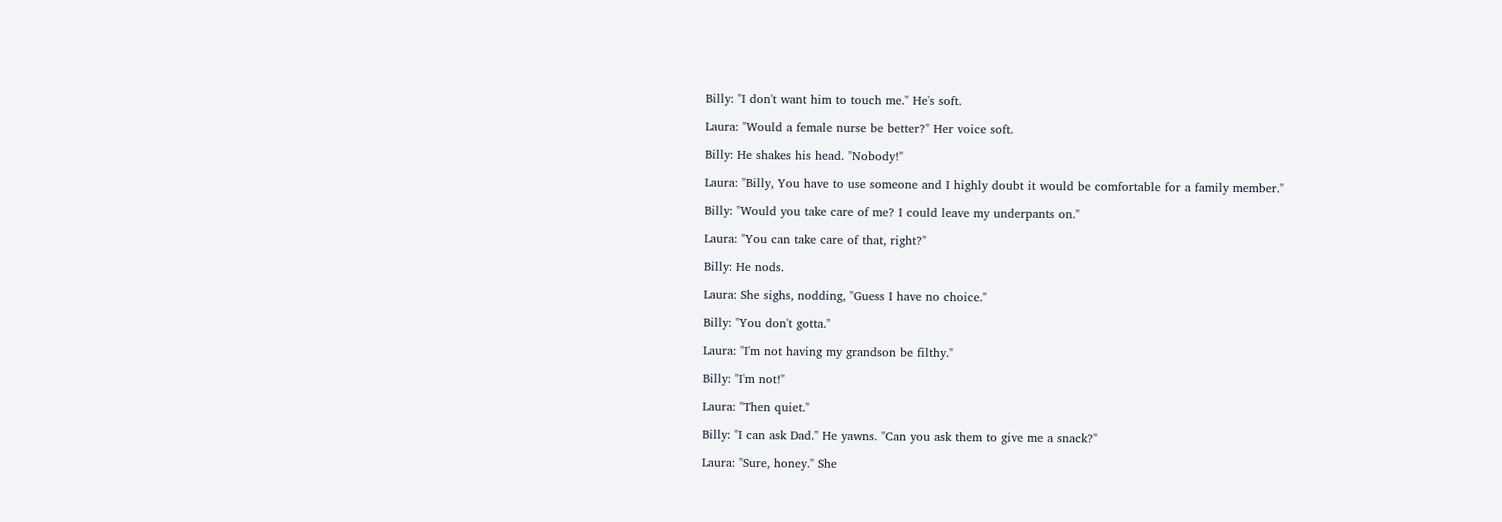Billy: "I don't want him to touch me." He's soft.

Laura: "Would a female nurse be better?" Her voice soft.

Billy: He shakes his head. "Nobody!"

Laura: "Billy, You have to use someone and I highly doubt it would be comfortable for a family member."

Billy: "Would you take care of me? I could leave my underpants on."

Laura: "You can take care of that, right?"

Billy: He nods.

Laura: She sighs, nodding, "Guess I have no choice."

Billy: "You don't gotta."

Laura: "I'm not having my grandson be filthy."

Billy: "I'm not!"

Laura: "Then quiet."

Billy: "I can ask Dad." He yawns. "Can you ask them to give me a snack?"

Laura: "Sure, honey." She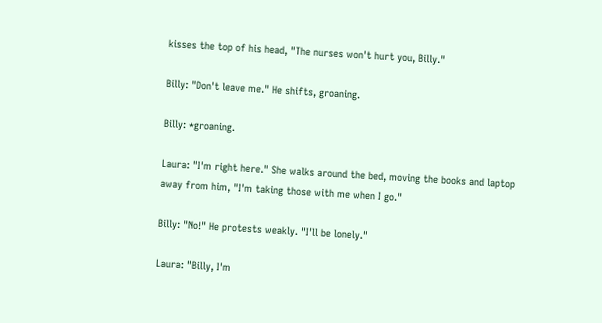kisses the top of his head, "The nurses won't hurt you, Billy."

Billy: "Don't leave me." He shifts, groaning.

Billy: *groaning.

Laura: "I'm right here." She walks around the bed, moving the books and laptop away from him, "I'm taking those with me when I go."

Billy: "No!" He protests weakly. "I'll be lonely."

Laura: "Billy, I'm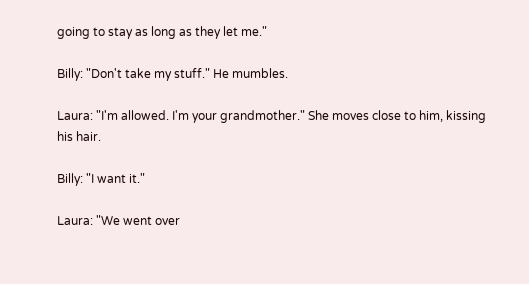going to stay as long as they let me."

Billy: "Don't take my stuff." He mumbles.

Laura: "I'm allowed. I'm your grandmother." She moves close to him, kissing his hair.

Billy: "I want it."

Laura: "We went over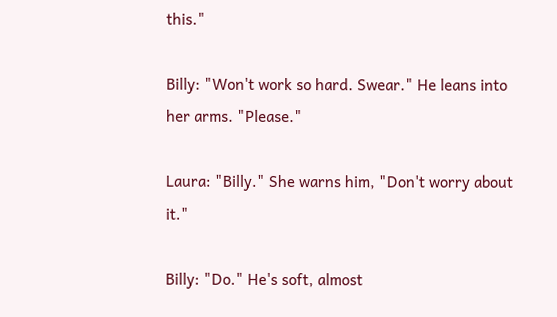this."

Billy: "Won't work so hard. Swear." He leans into her arms. "Please."

Laura: "Billy." She warns him, "Don't worry about it."

Billy: "Do." He's soft, almost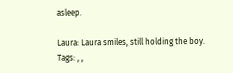asleep.

Laura: Laura smiles, still holding the boy.
Tags: , ,